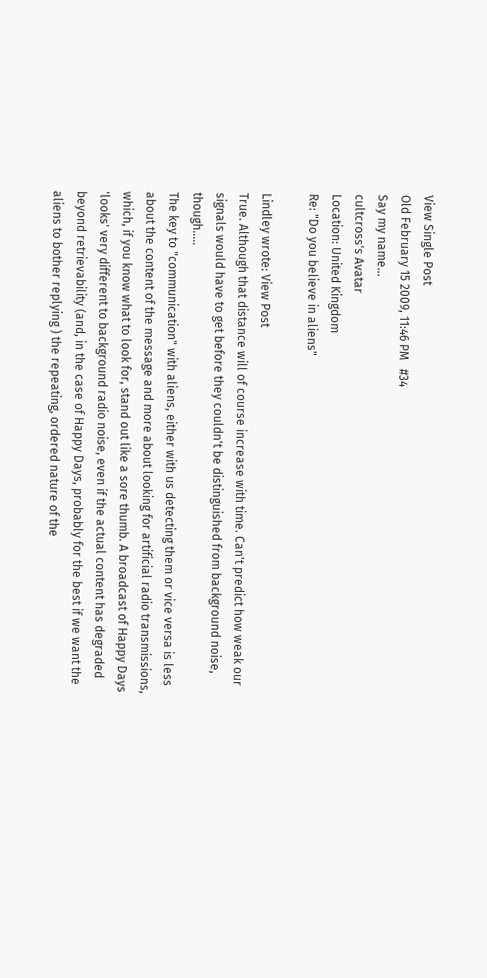View Single Post
Old February 15 2009, 11:46 PM   #34
Say my name...
cultcross's Avatar
Location: United Kingdom
Re: "Do you believe in aliens"

Lindley wrote: View Post
True. Although that distance will of course increase with time. Can't predict how weak our signals would have to get before they couldn't be distinguished from background noise, though.....
The key to "communication" with aliens, either with us detecting them or vice versa is less about the content of the message and more about looking for artificial radio transmissions, which, if you know what to look for, stand out like a sore thumb. A broadcast of Happy Days 'looks' very different to background radio noise, even if the actual content has degraded beyond retrievability (and, in the case of Happy Days, probably for the best if we want the aliens to bother replying ) the repeating, ordered nature of the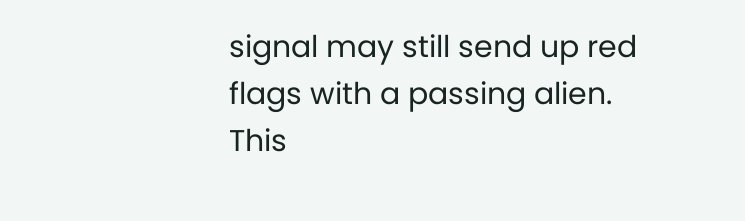signal may still send up red flags with a passing alien.
This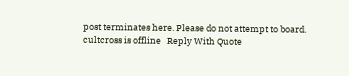post terminates here. Please do not attempt to board.
cultcross is offline   Reply With Quote